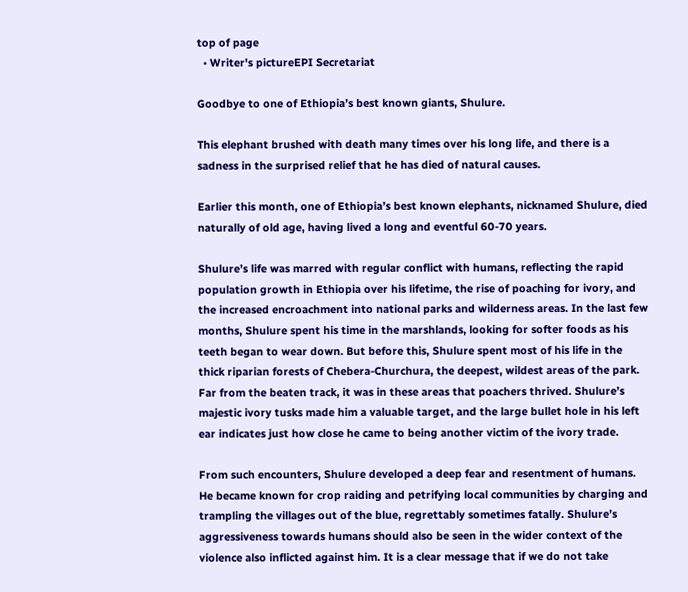top of page
  • Writer's pictureEPI Secretariat

Goodbye to one of Ethiopia’s best known giants, Shulure.

This elephant brushed with death many times over his long life, and there is a sadness in the surprised relief that he has died of natural causes.

Earlier this month, one of Ethiopia’s best known elephants, nicknamed Shulure, died naturally of old age, having lived a long and eventful 60-70 years.

Shulure’s life was marred with regular conflict with humans, reflecting the rapid population growth in Ethiopia over his lifetime, the rise of poaching for ivory, and the increased encroachment into national parks and wilderness areas. In the last few months, Shulure spent his time in the marshlands, looking for softer foods as his teeth began to wear down. But before this, Shulure spent most of his life in the thick riparian forests of Chebera-Churchura, the deepest, wildest areas of the park. Far from the beaten track, it was in these areas that poachers thrived. Shulure’s majestic ivory tusks made him a valuable target, and the large bullet hole in his left ear indicates just how close he came to being another victim of the ivory trade.

From such encounters, Shulure developed a deep fear and resentment of humans. He became known for crop raiding and petrifying local communities by charging and trampling the villages out of the blue, regrettably sometimes fatally. Shulure’s aggressiveness towards humans should also be seen in the wider context of the violence also inflicted against him. It is a clear message that if we do not take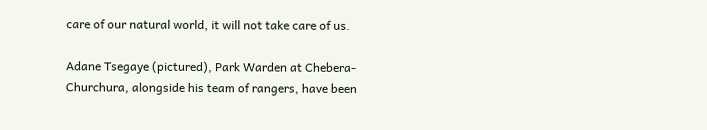care of our natural world, it will not take care of us.

Adane Tsegaye (pictured), Park Warden at Chebera-Churchura, alongside his team of rangers, have been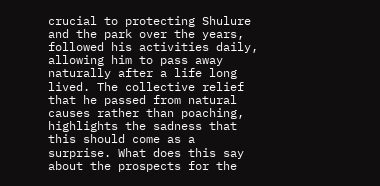crucial to protecting Shulure and the park over the years, followed his activities daily, allowing him to pass away naturally after a life long lived. The collective relief that he passed from natural causes rather than poaching, highlights the sadness that this should come as a surprise. What does this say about the prospects for the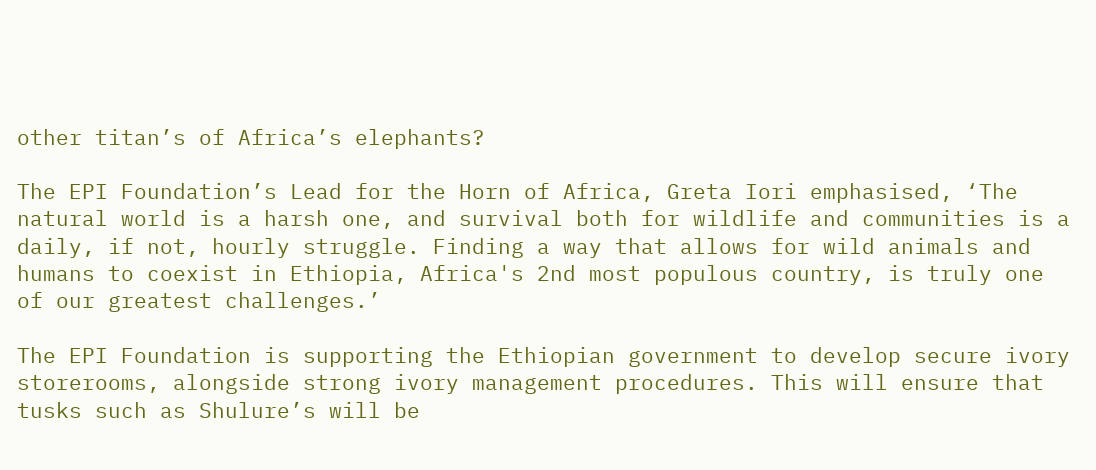other titan’s of Africa’s elephants?

The EPI Foundation’s Lead for the Horn of Africa, Greta Iori emphasised, ‘The natural world is a harsh one, and survival both for wildlife and communities is a daily, if not, hourly struggle. Finding a way that allows for wild animals and humans to coexist in Ethiopia, Africa's 2nd most populous country, is truly one of our greatest challenges.’

The EPI Foundation is supporting the Ethiopian government to develop secure ivory storerooms, alongside strong ivory management procedures. This will ensure that tusks such as Shulure’s will be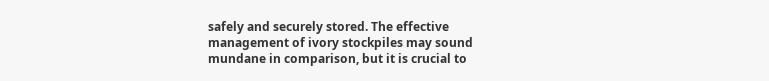safely and securely stored. The effective management of ivory stockpiles may sound mundane in comparison, but it is crucial to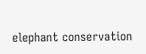elephant conservation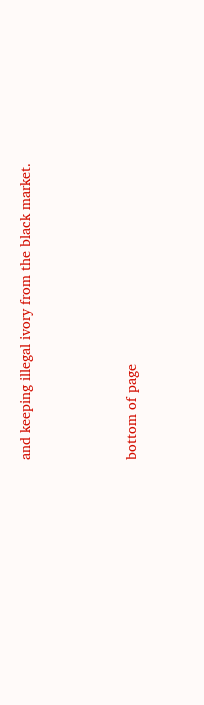and keeping illegal ivory from the black market.



bottom of page